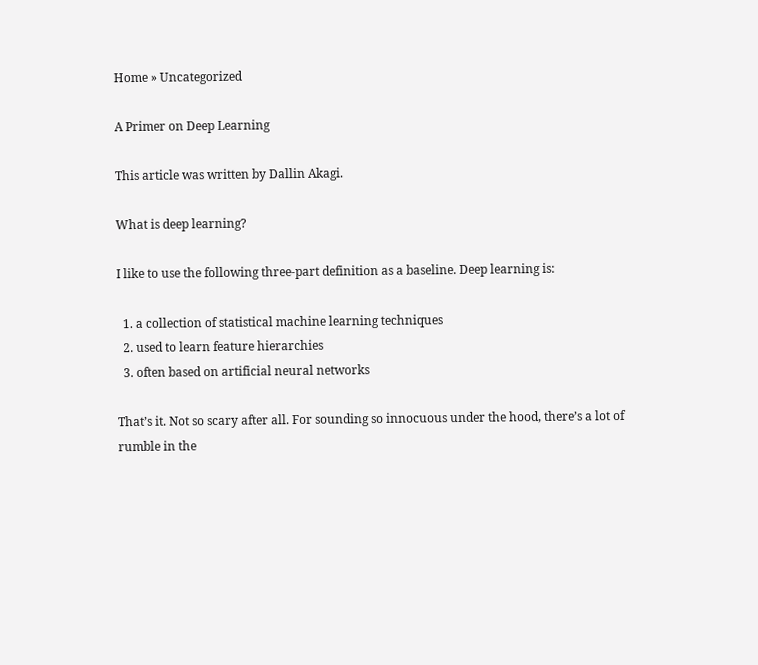Home » Uncategorized

A Primer on Deep Learning

This article was written by Dallin Akagi.

What is deep learning?

I like to use the following three-part definition as a baseline. Deep learning is:

  1. a collection of statistical machine learning techniques
  2. used to learn feature hierarchies
  3. often based on artificial neural networks

That’s it. Not so scary after all. For sounding so innocuous under the hood, there’s a lot of rumble in the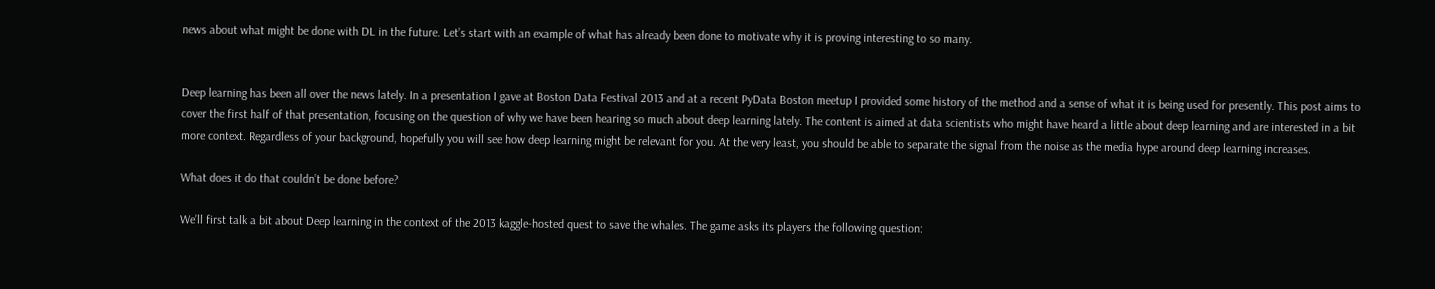news about what might be done with DL in the future. Let’s start with an example of what has already been done to motivate why it is proving interesting to so many.


Deep learning has been all over the news lately. In a presentation I gave at Boston Data Festival 2013 and at a recent PyData Boston meetup I provided some history of the method and a sense of what it is being used for presently. This post aims to cover the first half of that presentation, focusing on the question of why we have been hearing so much about deep learning lately. The content is aimed at data scientists who might have heard a little about deep learning and are interested in a bit more context. Regardless of your background, hopefully you will see how deep learning might be relevant for you. At the very least, you should be able to separate the signal from the noise as the media hype around deep learning increases.

What does it do that couldn’t be done before?

We’ll first talk a bit about Deep learning in the context of the 2013 kaggle-hosted quest to save the whales. The game asks its players the following question: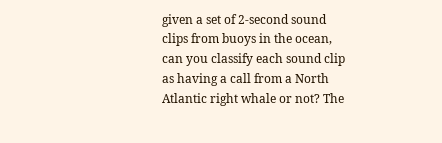given a set of 2-second sound clips from buoys in the ocean, can you classify each sound clip as having a call from a North Atlantic right whale or not? The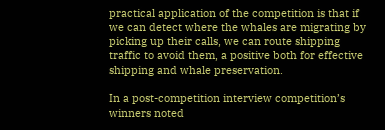practical application of the competition is that if we can detect where the whales are migrating by picking up their calls, we can route shipping traffic to avoid them, a positive both for effective shipping and whale preservation.

In a post-competition interview competition’s winners noted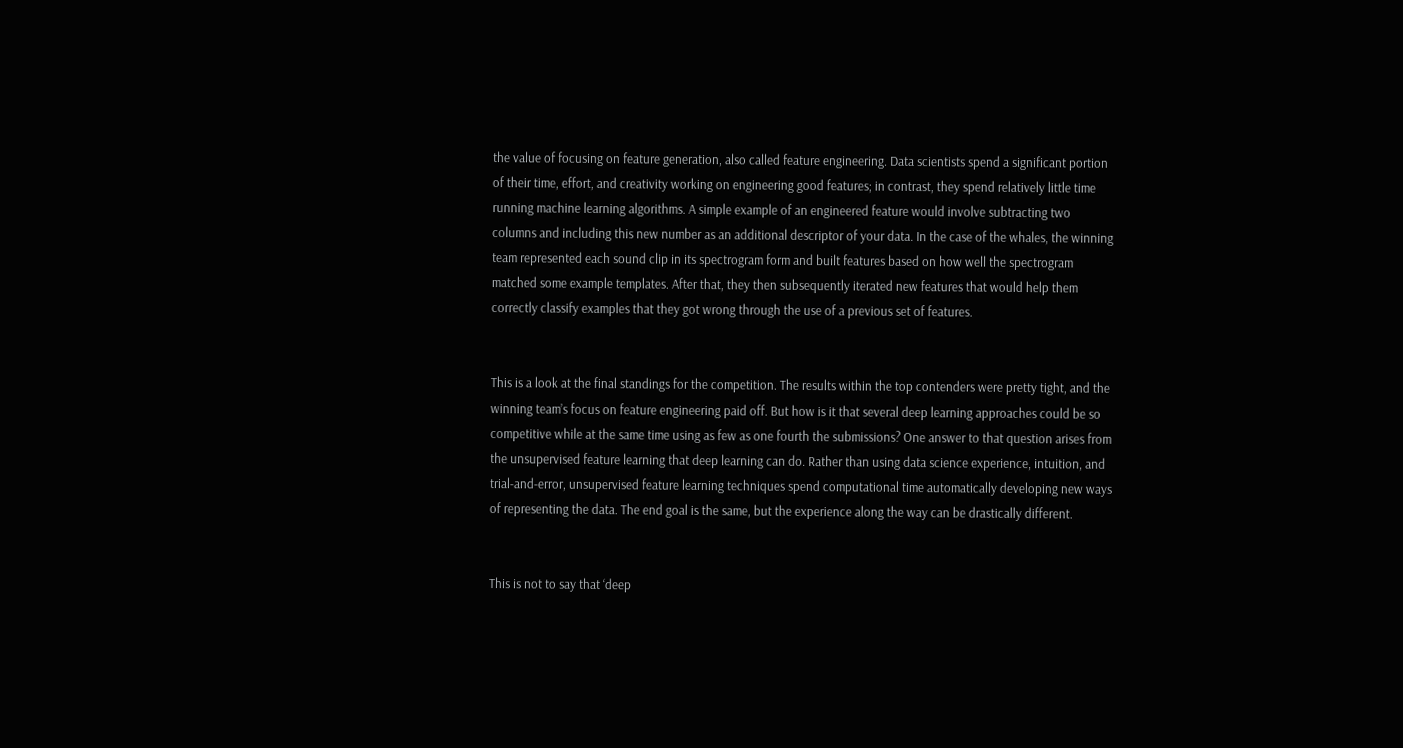the value of focusing on feature generation, also called feature engineering. Data scientists spend a significant portion of their time, effort, and creativity working on engineering good features; in contrast, they spend relatively little time running machine learning algorithms. A simple example of an engineered feature would involve subtracting two columns and including this new number as an additional descriptor of your data. In the case of the whales, the winning team represented each sound clip in its spectrogram form and built features based on how well the spectrogram matched some example templates. After that, they then subsequently iterated new features that would help them correctly classify examples that they got wrong through the use of a previous set of features.


This is a look at the final standings for the competition. The results within the top contenders were pretty tight, and the winning team’s focus on feature engineering paid off. But how is it that several deep learning approaches could be so competitive while at the same time using as few as one fourth the submissions? One answer to that question arises from the unsupervised feature learning that deep learning can do. Rather than using data science experience, intuition, and trial-and-error, unsupervised feature learning techniques spend computational time automatically developing new ways of representing the data. The end goal is the same, but the experience along the way can be drastically different.


This is not to say that ‘deep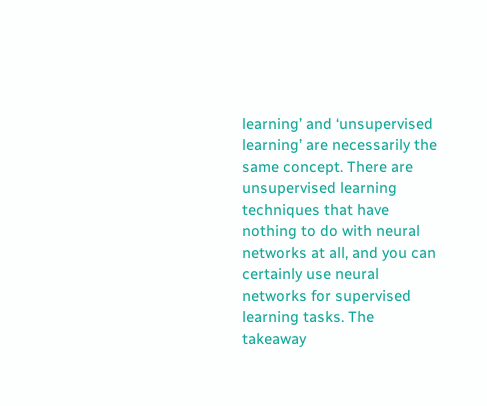learning’ and ‘unsupervised learning’ are necessarily the same concept. There are unsupervised learning techniques that have nothing to do with neural networks at all, and you can certainly use neural networks for supervised learning tasks. The takeaway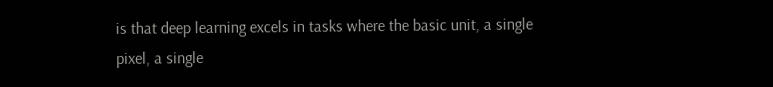is that deep learning excels in tasks where the basic unit, a single pixel, a single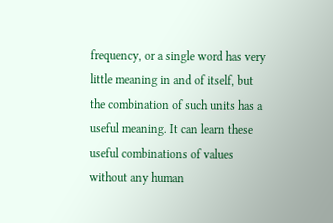frequency, or a single word has very little meaning in and of itself, but the combination of such units has a useful meaning. It can learn these useful combinations of values without any human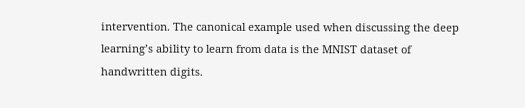intervention. The canonical example used when discussing the deep learning’s ability to learn from data is the MNIST dataset of handwritten digits.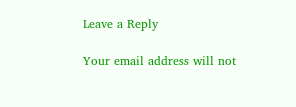Leave a Reply

Your email address will not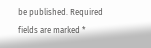be published. Required fields are marked *